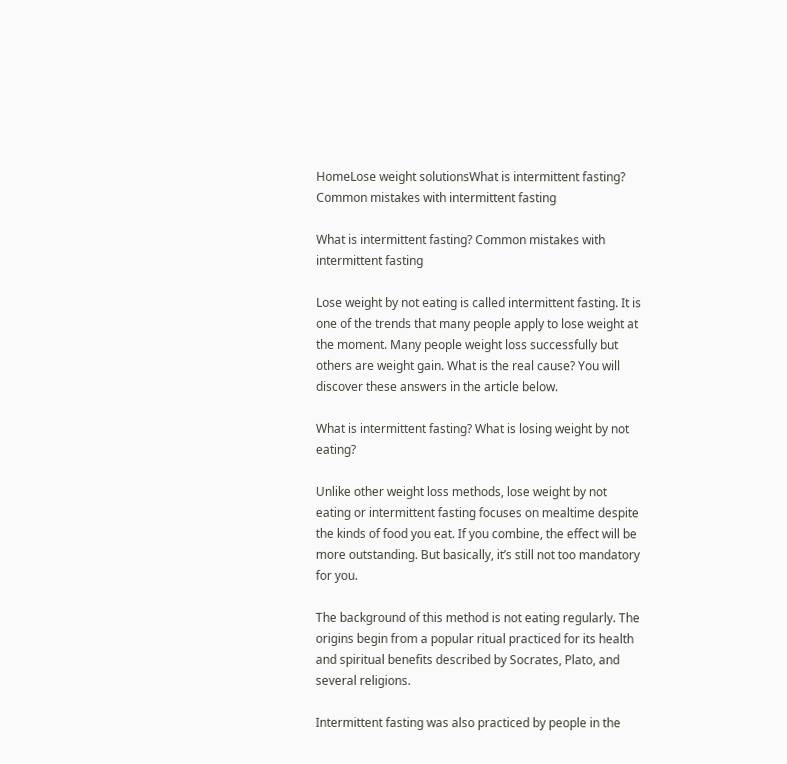HomeLose weight solutionsWhat is intermittent fasting? Common mistakes with intermittent fasting

What is intermittent fasting? Common mistakes with intermittent fasting

Lose weight by not eating is called intermittent fasting. It is one of the trends that many people apply to lose weight at the moment. Many people weight loss successfully but others are weight gain. What is the real cause? You will discover these answers in the article below.

What is intermittent fasting? What is losing weight by not eating?

Unlike other weight loss methods, lose weight by not eating or intermittent fasting focuses on mealtime despite the kinds of food you eat. If you combine, the effect will be more outstanding. But basically, it’s still not too mandatory for you.

The background of this method is not eating regularly. The origins begin from a popular ritual practiced for its health and spiritual benefits described by Socrates, Plato, and several religions.

Intermittent fasting was also practiced by people in the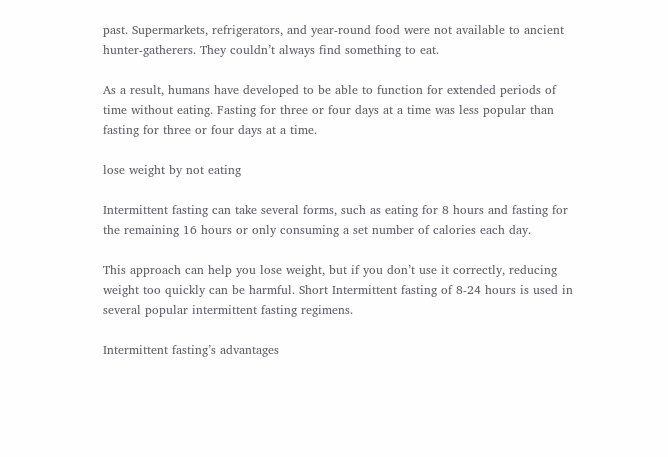past. Supermarkets, refrigerators, and year-round food were not available to ancient hunter-gatherers. They couldn’t always find something to eat.

As a result, humans have developed to be able to function for extended periods of time without eating. Fasting for three or four days at a time was less popular than fasting for three or four days at a time.

lose weight by not eating

Intermittent fasting can take several forms, such as eating for 8 hours and fasting for the remaining 16 hours or only consuming a set number of calories each day.

This approach can help you lose weight, but if you don’t use it correctly, reducing weight too quickly can be harmful. Short Intermittent fasting of 8-24 hours is used in several popular intermittent fasting regimens.

Intermittent fasting’s advantages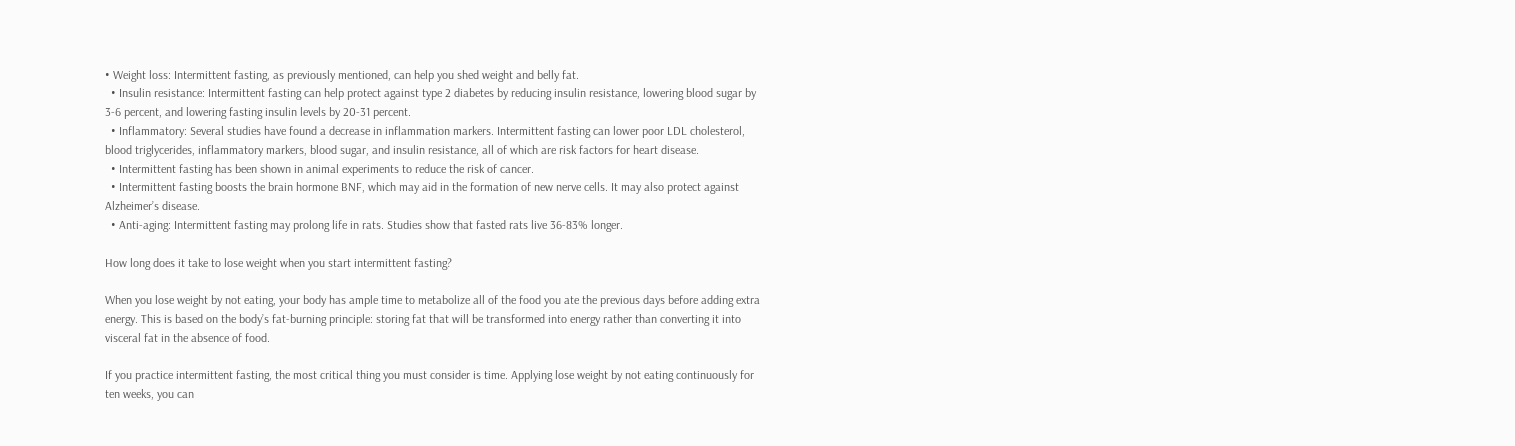• Weight loss: Intermittent fasting, as previously mentioned, can help you shed weight and belly fat.
  • Insulin resistance: Intermittent fasting can help protect against type 2 diabetes by reducing insulin resistance, lowering blood sugar by 3-6 percent, and lowering fasting insulin levels by 20-31 percent.
  • Inflammatory: Several studies have found a decrease in inflammation markers. Intermittent fasting can lower poor LDL cholesterol, blood triglycerides, inflammatory markers, blood sugar, and insulin resistance, all of which are risk factors for heart disease.
  • Intermittent fasting has been shown in animal experiments to reduce the risk of cancer.
  • Intermittent fasting boosts the brain hormone BNF, which may aid in the formation of new nerve cells. It may also protect against Alzheimer’s disease.
  • Anti-aging: Intermittent fasting may prolong life in rats. Studies show that fasted rats live 36-83% longer.

How long does it take to lose weight when you start intermittent fasting?

When you lose weight by not eating, your body has ample time to metabolize all of the food you ate the previous days before adding extra energy. This is based on the body’s fat-burning principle: storing fat that will be transformed into energy rather than converting it into visceral fat in the absence of food.

If you practice intermittent fasting, the most critical thing you must consider is time. Applying lose weight by not eating continuously for ten weeks, you can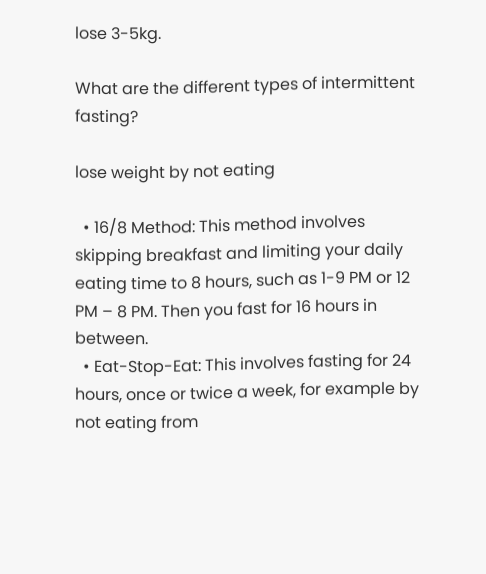lose 3-5kg.

What are the different types of intermittent fasting?

lose weight by not eating

  • 16/8 Method: This method involves skipping breakfast and limiting your daily eating time to 8 hours, such as 1-9 PM or 12 PM – 8 PM. Then you fast for 16 hours in between.
  • Eat-Stop-Eat: This involves fasting for 24 hours, once or twice a week, for example by not eating from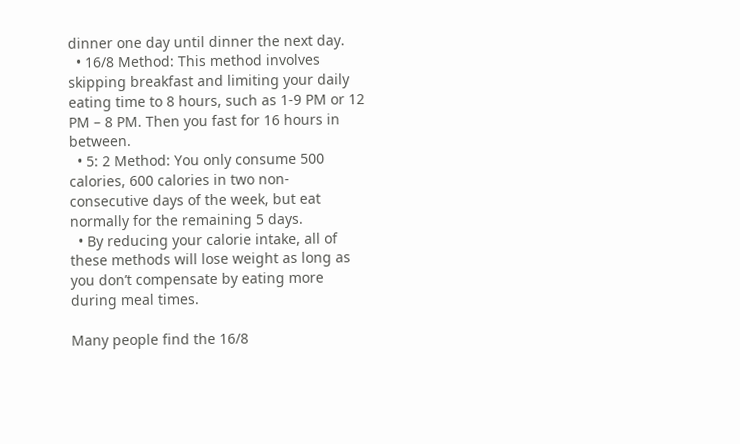dinner one day until dinner the next day.
  • 16/8 Method: This method involves skipping breakfast and limiting your daily eating time to 8 hours, such as 1-9 PM or 12 PM – 8 PM. Then you fast for 16 hours in between.
  • 5: 2 Method: You only consume 500 calories, 600 calories in two non-consecutive days of the week, but eat normally for the remaining 5 days.
  • By reducing your calorie intake, all of these methods will lose weight as long as you don’t compensate by eating more during meal times.

Many people find the 16/8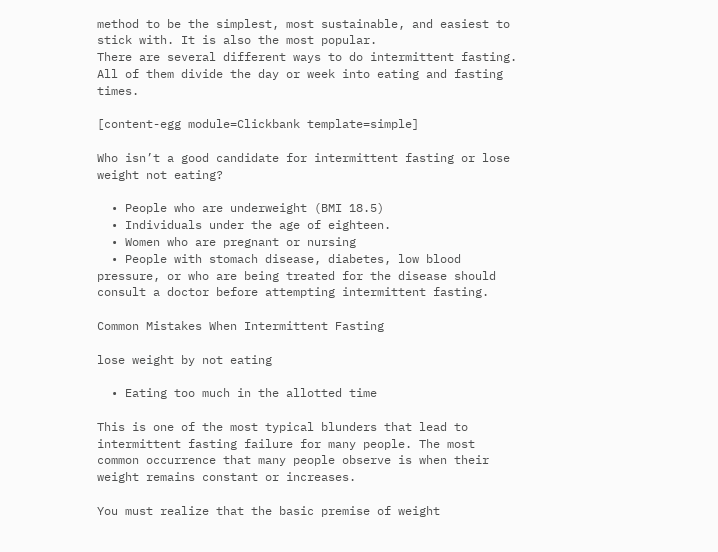method to be the simplest, most sustainable, and easiest to stick with. It is also the most popular.
There are several different ways to do intermittent fasting. All of them divide the day or week into eating and fasting times.

[content-egg module=Clickbank template=simple]

Who isn’t a good candidate for intermittent fasting or lose weight not eating?

  • People who are underweight (BMI 18.5)
  • Individuals under the age of eighteen.
  • Women who are pregnant or nursing
  • People with stomach disease, diabetes, low blood pressure, or who are being treated for the disease should consult a doctor before attempting intermittent fasting.

Common Mistakes When Intermittent Fasting

lose weight by not eating

  • Eating too much in the allotted time

This is one of the most typical blunders that lead to intermittent fasting failure for many people. The most common occurrence that many people observe is when their weight remains constant or increases.

You must realize that the basic premise of weight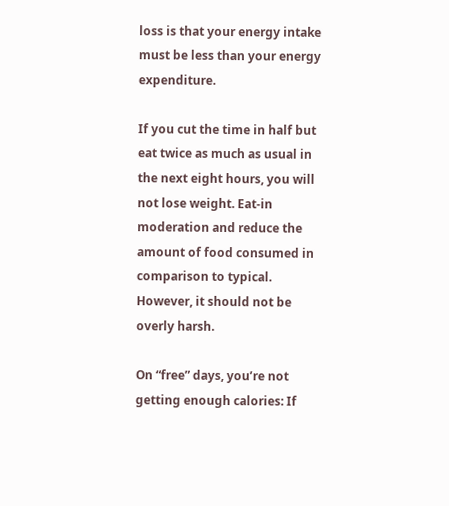loss is that your energy intake must be less than your energy expenditure.

If you cut the time in half but eat twice as much as usual in the next eight hours, you will not lose weight. Eat-in moderation and reduce the amount of food consumed in comparison to typical. However, it should not be overly harsh.

On “free” days, you’re not getting enough calories: If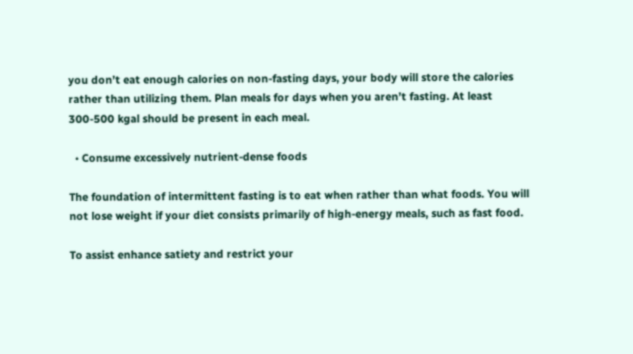you don’t eat enough calories on non-fasting days, your body will store the calories rather than utilizing them. Plan meals for days when you aren’t fasting. At least 300-500 kgal should be present in each meal.

  • Consume excessively nutrient-dense foods

The foundation of intermittent fasting is to eat when rather than what foods. You will not lose weight if your diet consists primarily of high-energy meals, such as fast food.

To assist enhance satiety and restrict your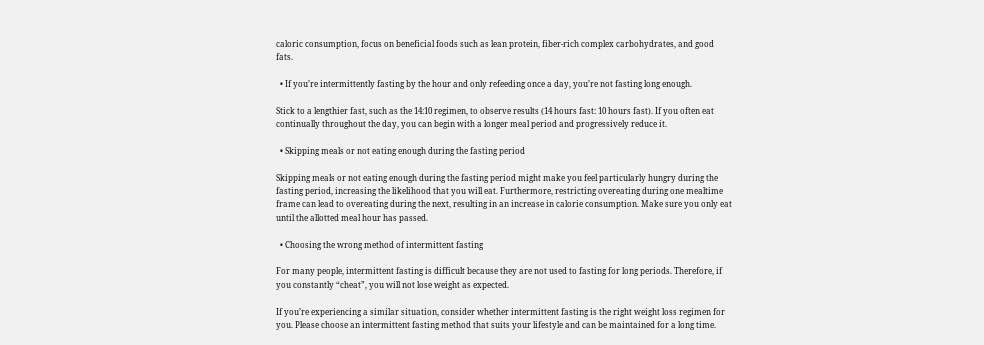caloric consumption, focus on beneficial foods such as lean protein, fiber-rich complex carbohydrates, and good fats.

  • If you’re intermittently fasting by the hour and only refeeding once a day, you’re not fasting long enough.

Stick to a lengthier fast, such as the 14:10 regimen, to observe results (14 hours fast: 10 hours fast). If you often eat continually throughout the day, you can begin with a longer meal period and progressively reduce it.

  • Skipping meals or not eating enough during the fasting period

Skipping meals or not eating enough during the fasting period might make you feel particularly hungry during the fasting period, increasing the likelihood that you will eat. Furthermore, restricting overeating during one mealtime frame can lead to overeating during the next, resulting in an increase in calorie consumption. Make sure you only eat until the allotted meal hour has passed.

  • Choosing the wrong method of intermittent fasting

For many people, intermittent fasting is difficult because they are not used to fasting for long periods. Therefore, if you constantly “cheat”, you will not lose weight as expected.

If you’re experiencing a similar situation, consider whether intermittent fasting is the right weight loss regimen for you. Please choose an intermittent fasting method that suits your lifestyle and can be maintained for a long time.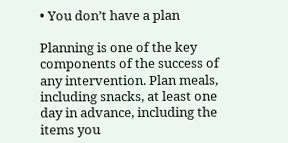• You don’t have a plan

Planning is one of the key components of the success of any intervention. Plan meals, including snacks, at least one day in advance, including the items you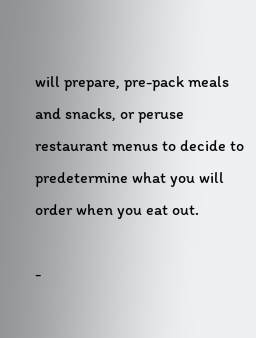will prepare, pre-pack meals and snacks, or peruse restaurant menus to decide to predetermine what you will order when you eat out.

-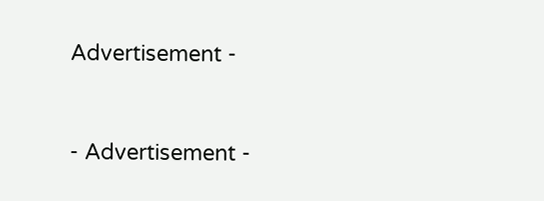Advertisement -


- Advertisement -